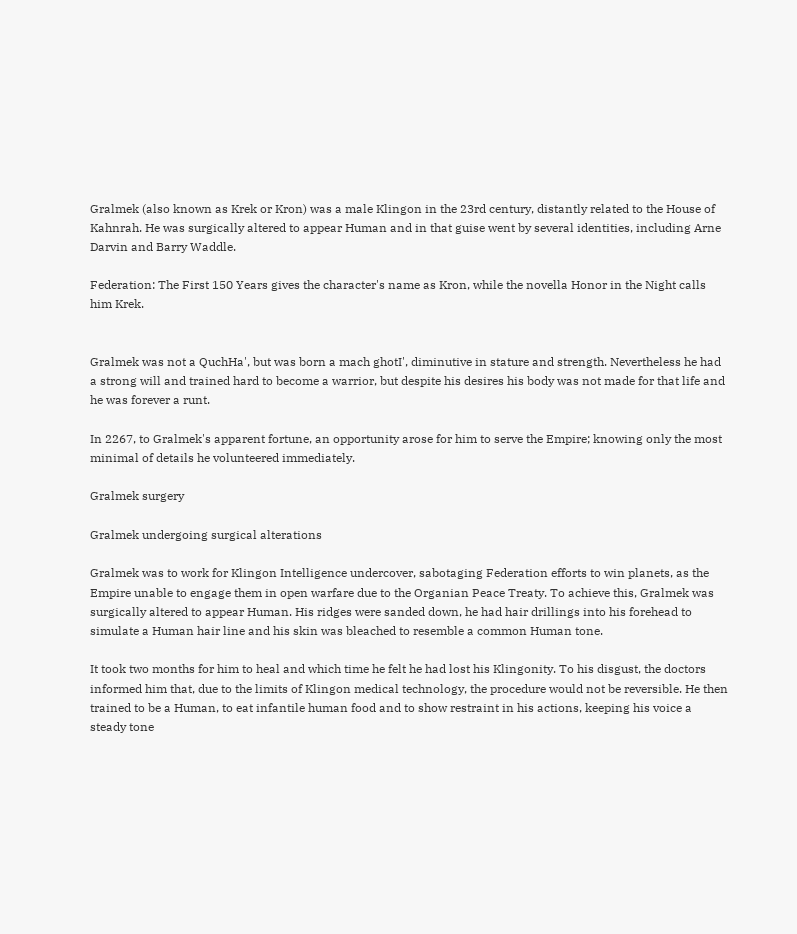Gralmek (also known as Krek or Kron) was a male Klingon in the 23rd century, distantly related to the House of Kahnrah. He was surgically altered to appear Human and in that guise went by several identities, including Arne Darvin and Barry Waddle.

Federation: The First 150 Years gives the character's name as Kron, while the novella Honor in the Night calls him Krek.


Gralmek was not a QuchHa', but was born a mach ghotI', diminutive in stature and strength. Nevertheless he had a strong will and trained hard to become a warrior, but despite his desires his body was not made for that life and he was forever a runt.

In 2267, to Gralmek's apparent fortune, an opportunity arose for him to serve the Empire; knowing only the most minimal of details he volunteered immediately.

Gralmek surgery

Gralmek undergoing surgical alterations

Gralmek was to work for Klingon Intelligence undercover, sabotaging Federation efforts to win planets, as the Empire unable to engage them in open warfare due to the Organian Peace Treaty. To achieve this, Gralmek was surgically altered to appear Human. His ridges were sanded down, he had hair drillings into his forehead to simulate a Human hair line and his skin was bleached to resemble a common Human tone.

It took two months for him to heal and which time he felt he had lost his Klingonity. To his disgust, the doctors informed him that, due to the limits of Klingon medical technology, the procedure would not be reversible. He then trained to be a Human, to eat infantile human food and to show restraint in his actions, keeping his voice a steady tone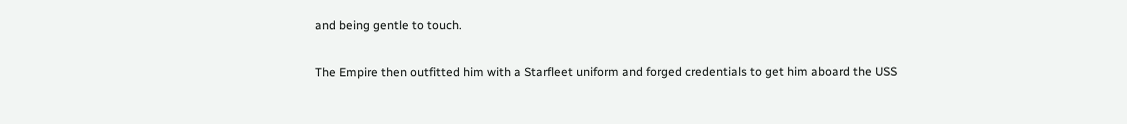and being gentle to touch.

The Empire then outfitted him with a Starfleet uniform and forged credentials to get him aboard the USS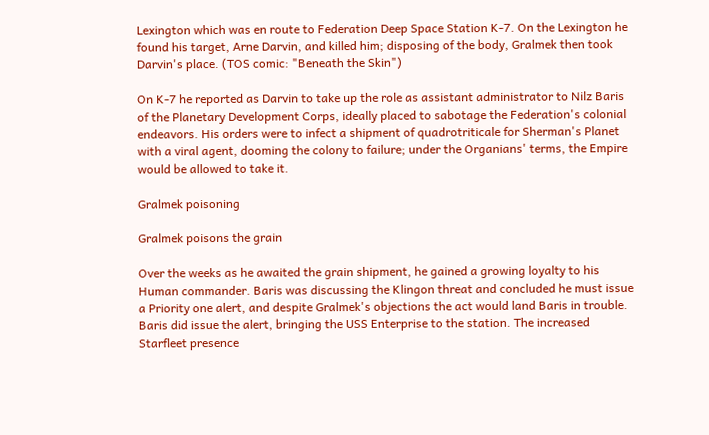Lexington which was en route to Federation Deep Space Station K-7. On the Lexington he found his target, Arne Darvin, and killed him; disposing of the body, Gralmek then took Darvin's place. (TOS comic: "Beneath the Skin")

On K-7 he reported as Darvin to take up the role as assistant administrator to Nilz Baris of the Planetary Development Corps, ideally placed to sabotage the Federation's colonial endeavors. His orders were to infect a shipment of quadrotriticale for Sherman's Planet with a viral agent, dooming the colony to failure; under the Organians' terms, the Empire would be allowed to take it.

Gralmek poisoning

Gralmek poisons the grain

Over the weeks as he awaited the grain shipment, he gained a growing loyalty to his Human commander. Baris was discussing the Klingon threat and concluded he must issue a Priority one alert, and despite Gralmek's objections the act would land Baris in trouble. Baris did issue the alert, bringing the USS Enterprise to the station. The increased Starfleet presence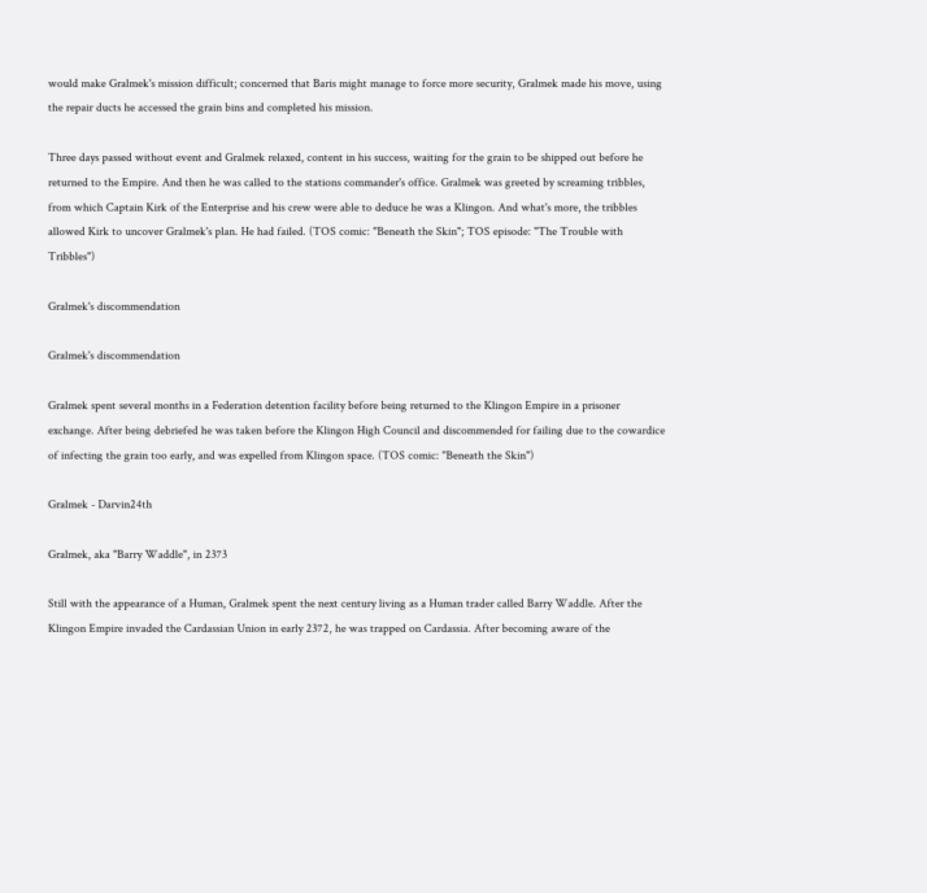would make Gralmek's mission difficult; concerned that Baris might manage to force more security, Gralmek made his move, using the repair ducts he accessed the grain bins and completed his mission.

Three days passed without event and Gralmek relaxed, content in his success, waiting for the grain to be shipped out before he returned to the Empire. And then he was called to the stations commander's office. Gralmek was greeted by screaming tribbles, from which Captain Kirk of the Enterprise and his crew were able to deduce he was a Klingon. And what's more, the tribbles allowed Kirk to uncover Gralmek's plan. He had failed. (TOS comic: "Beneath the Skin"; TOS episode: "The Trouble with Tribbles")

Gralmek's discommendation

Gralmek's discommendation

Gralmek spent several months in a Federation detention facility before being returned to the Klingon Empire in a prisoner exchange. After being debriefed he was taken before the Klingon High Council and discommended for failing due to the cowardice of infecting the grain too early, and was expelled from Klingon space. (TOS comic: "Beneath the Skin")

Gralmek - Darvin24th

Gralmek, aka "Barry Waddle", in 2373

Still with the appearance of a Human, Gralmek spent the next century living as a Human trader called Barry Waddle. After the Klingon Empire invaded the Cardassian Union in early 2372, he was trapped on Cardassia. After becoming aware of the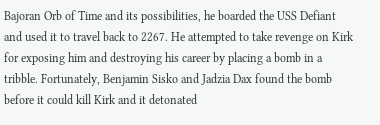Bajoran Orb of Time and its possibilities, he boarded the USS Defiant and used it to travel back to 2267. He attempted to take revenge on Kirk for exposing him and destroying his career by placing a bomb in a tribble. Fortunately, Benjamin Sisko and Jadzia Dax found the bomb before it could kill Kirk and it detonated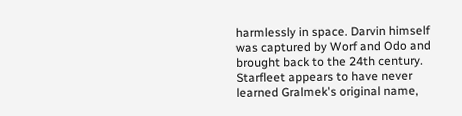harmlessly in space. Darvin himself was captured by Worf and Odo and brought back to the 24th century. Starfleet appears to have never learned Gralmek's original name,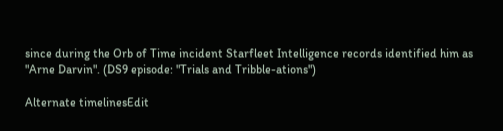since during the Orb of Time incident Starfleet Intelligence records identified him as "Arne Darvin". (DS9 episode: "Trials and Tribble-ations")

Alternate timelinesEdit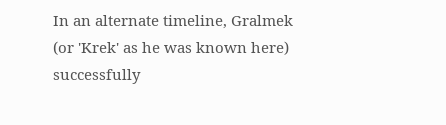In an alternate timeline, Gralmek (or 'Krek' as he was known here) successfully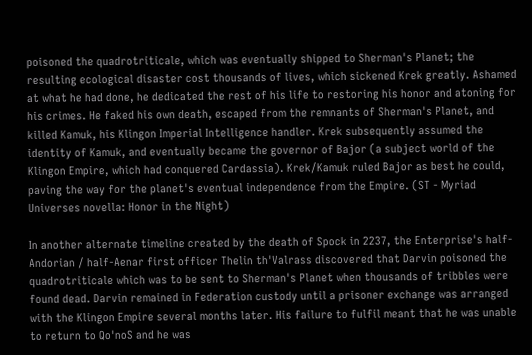poisoned the quadrotriticale, which was eventually shipped to Sherman's Planet; the resulting ecological disaster cost thousands of lives, which sickened Krek greatly. Ashamed at what he had done, he dedicated the rest of his life to restoring his honor and atoning for his crimes. He faked his own death, escaped from the remnants of Sherman's Planet, and killed Kamuk, his Klingon Imperial Intelligence handler. Krek subsequently assumed the identity of Kamuk, and eventually became the governor of Bajor (a subject world of the Klingon Empire, which had conquered Cardassia). Krek/Kamuk ruled Bajor as best he could, paving the way for the planet's eventual independence from the Empire. (ST - Myriad Universes novella: Honor in the Night)

In another alternate timeline created by the death of Spock in 2237, the Enterprise's half-Andorian / half-Aenar first officer Thelin th'Valrass discovered that Darvin poisoned the quadrotriticale which was to be sent to Sherman's Planet when thousands of tribbles were found dead. Darvin remained in Federation custody until a prisoner exchange was arranged with the Klingon Empire several months later. His failure to fulfil meant that he was unable to return to Qo'noS and he was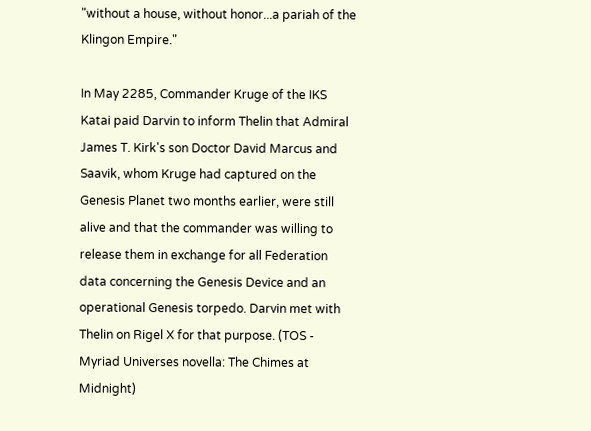"without a house, without honor...a pariah of the Klingon Empire."

In May 2285, Commander Kruge of the IKS Katai paid Darvin to inform Thelin that Admiral James T. Kirk's son Doctor David Marcus and Saavik, whom Kruge had captured on the Genesis Planet two months earlier, were still alive and that the commander was willing to release them in exchange for all Federation data concerning the Genesis Device and an operational Genesis torpedo. Darvin met with Thelin on Rigel X for that purpose. (TOS - Myriad Universes novella: The Chimes at Midnight)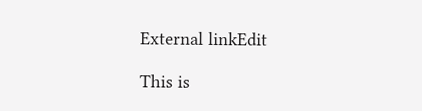External linkEdit

This is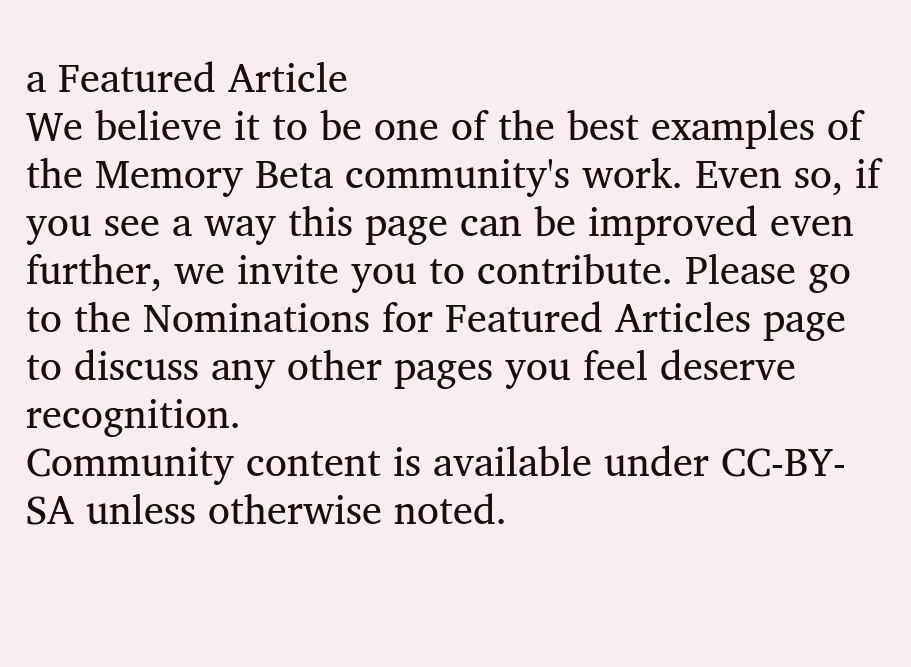a Featured Article
We believe it to be one of the best examples of the Memory Beta community's work. Even so, if you see a way this page can be improved even further, we invite you to contribute. Please go to the Nominations for Featured Articles page to discuss any other pages you feel deserve recognition.
Community content is available under CC-BY-SA unless otherwise noted.